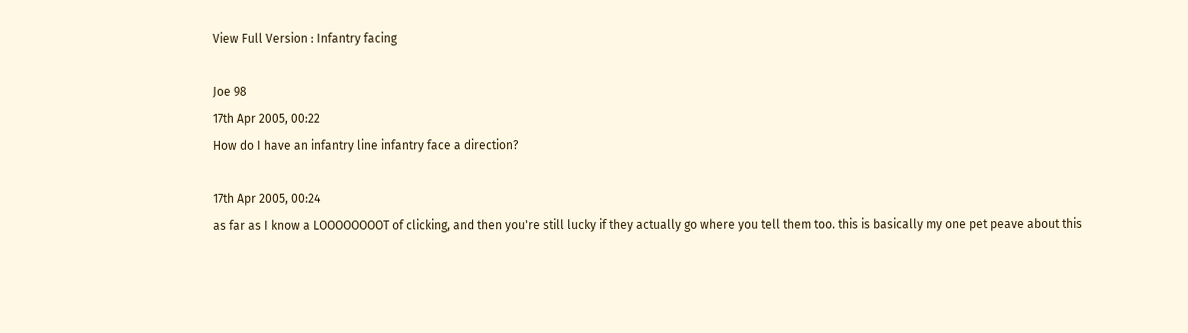View Full Version : Infantry facing

Joe 98
17th Apr 2005, 00:22
How do I have an infantry line infantry face a direction?

17th Apr 2005, 00:24
as far as I know a LOOOOOOOOT of clicking, and then you're still lucky if they actually go where you tell them too. this is basically my one pet peave about this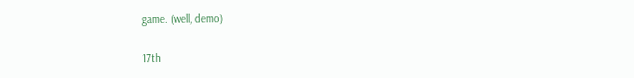game. (well, demo)

17th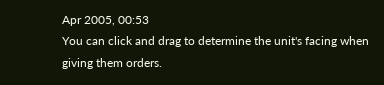Apr 2005, 00:53
You can click and drag to determine the unit's facing when giving them orders.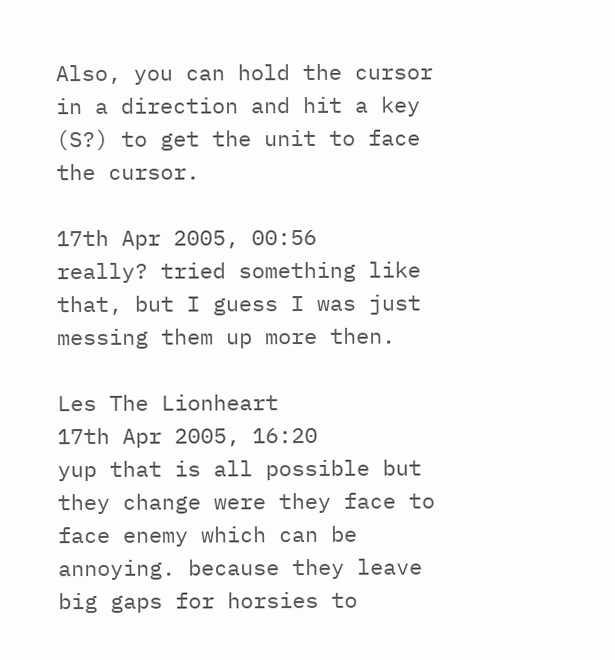Also, you can hold the cursor in a direction and hit a key (S?) to get the unit to face the cursor.

17th Apr 2005, 00:56
really? tried something like that, but I guess I was just messing them up more then.

Les The Lionheart
17th Apr 2005, 16:20
yup that is all possible but they change were they face to face enemy which can be annoying. because they leave big gaps for horsies to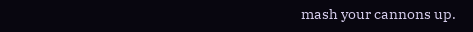mash your cannons up.